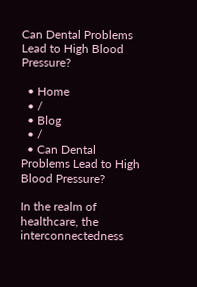Can Dental Problems Lead to High Blood Pressure?

  • Home
  • /
  • Blog
  • /
  • Can Dental Problems Lead to High Blood Pressure?

In the realm of healthcare, the interconnectedness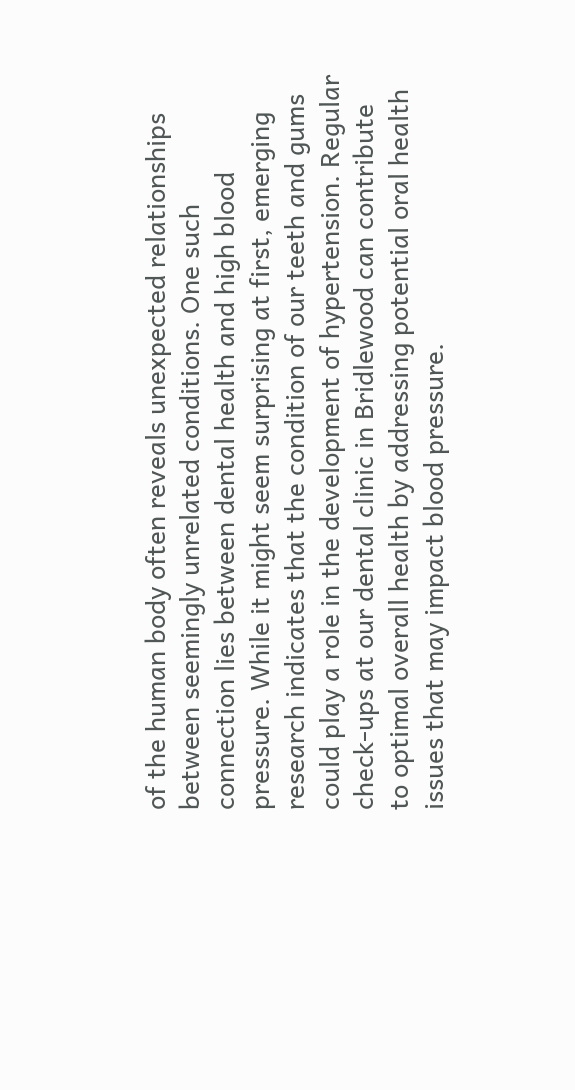of the human body often reveals unexpected relationships between seemingly unrelated conditions. One such connection lies between dental health and high blood pressure. While it might seem surprising at first, emerging research indicates that the condition of our teeth and gums could play a role in the development of hypertension. Regular check-ups at our dental clinic in Bridlewood can contribute to optimal overall health by addressing potential oral health issues that may impact blood pressure.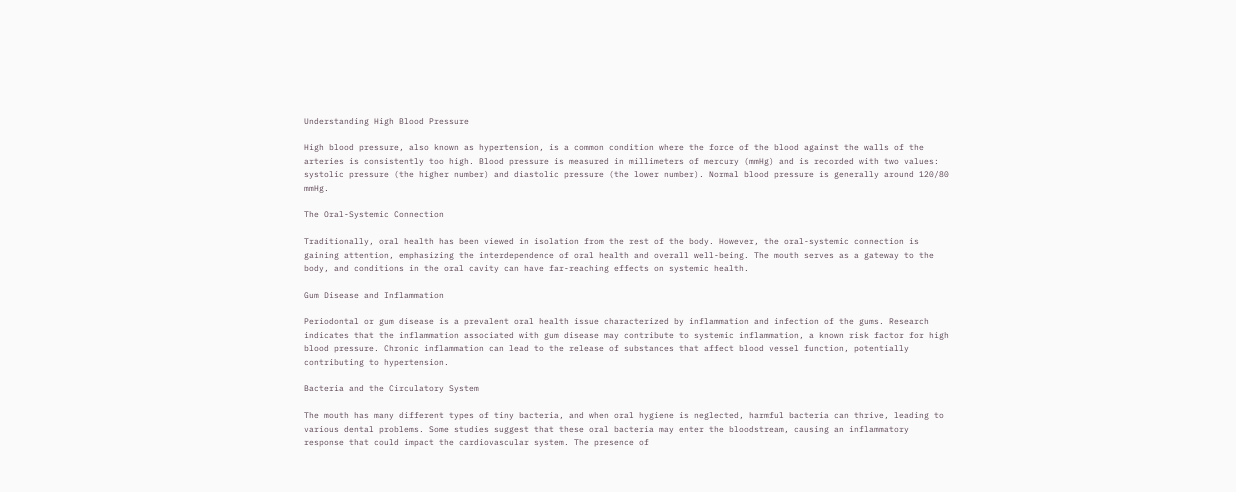Understanding High Blood Pressure

High blood pressure, also known as hypertension, is a common condition where the force of the blood against the walls of the arteries is consistently too high. Blood pressure is measured in millimeters of mercury (mmHg) and is recorded with two values: systolic pressure (the higher number) and diastolic pressure (the lower number). Normal blood pressure is generally around 120/80 mmHg.

The Oral-Systemic Connection

Traditionally, oral health has been viewed in isolation from the rest of the body. However, the oral-systemic connection is gaining attention, emphasizing the interdependence of oral health and overall well-being. The mouth serves as a gateway to the body, and conditions in the oral cavity can have far-reaching effects on systemic health.

Gum Disease and Inflammation

Periodontal or gum disease is a prevalent oral health issue characterized by inflammation and infection of the gums. Research indicates that the inflammation associated with gum disease may contribute to systemic inflammation, a known risk factor for high blood pressure. Chronic inflammation can lead to the release of substances that affect blood vessel function, potentially contributing to hypertension.

Bacteria and the Circulatory System

The mouth has many different types of tiny bacteria, and when oral hygiene is neglected, harmful bacteria can thrive, leading to various dental problems. Some studies suggest that these oral bacteria may enter the bloodstream, causing an inflammatory response that could impact the cardiovascular system. The presence of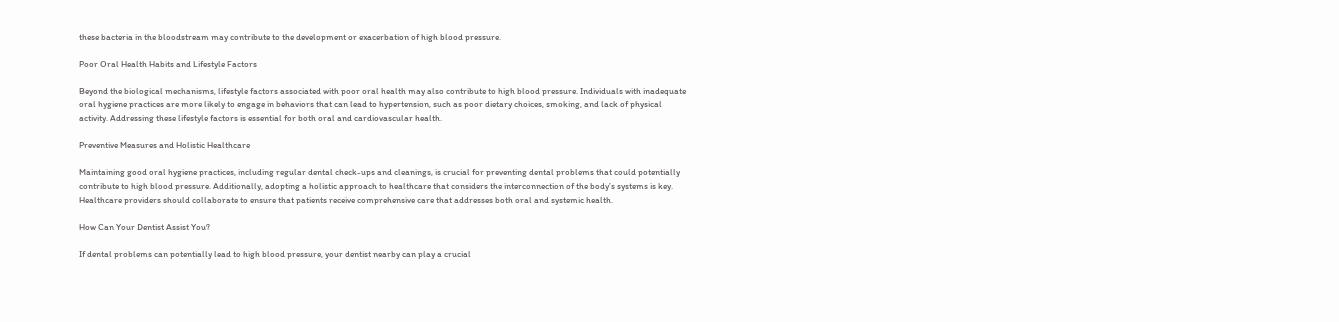these bacteria in the bloodstream may contribute to the development or exacerbation of high blood pressure.

Poor Oral Health Habits and Lifestyle Factors

Beyond the biological mechanisms, lifestyle factors associated with poor oral health may also contribute to high blood pressure. Individuals with inadequate oral hygiene practices are more likely to engage in behaviors that can lead to hypertension, such as poor dietary choices, smoking, and lack of physical activity. Addressing these lifestyle factors is essential for both oral and cardiovascular health.

Preventive Measures and Holistic Healthcare

Maintaining good oral hygiene practices, including regular dental check-ups and cleanings, is crucial for preventing dental problems that could potentially contribute to high blood pressure. Additionally, adopting a holistic approach to healthcare that considers the interconnection of the body’s systems is key. Healthcare providers should collaborate to ensure that patients receive comprehensive care that addresses both oral and systemic health.

How Can Your Dentist Assist You?

If dental problems can potentially lead to high blood pressure, your dentist nearby can play a crucial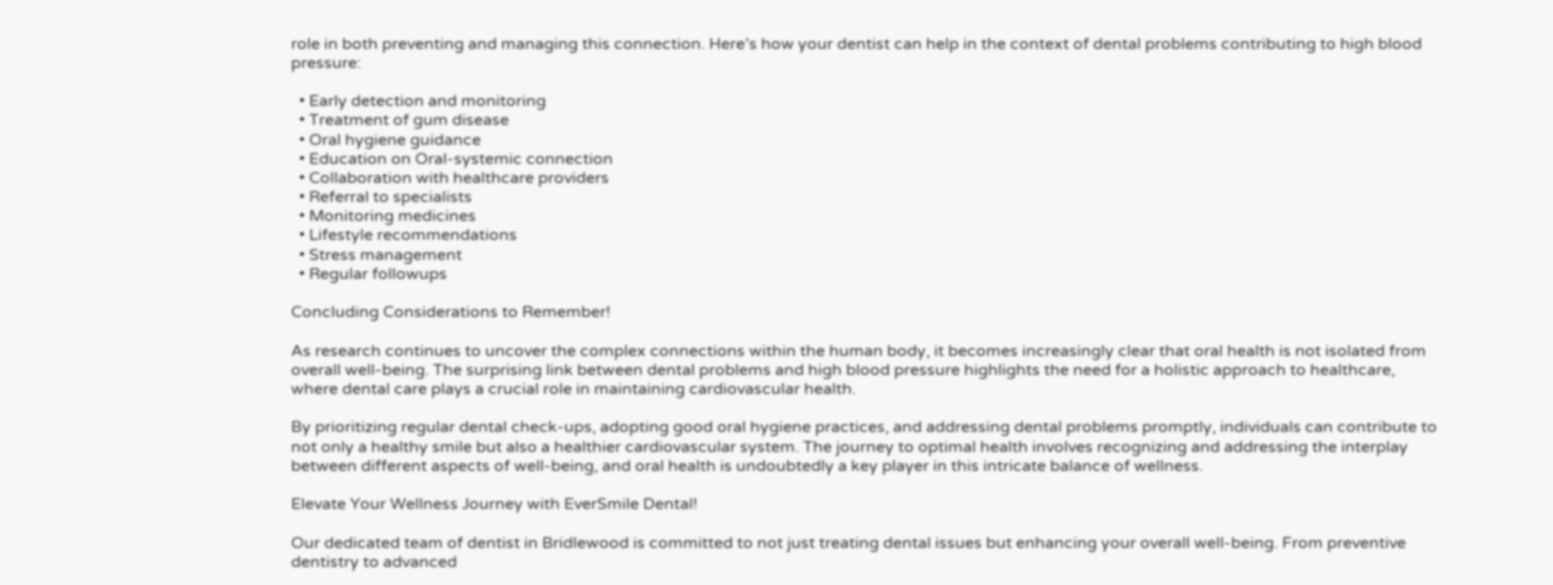role in both preventing and managing this connection. Here’s how your dentist can help in the context of dental problems contributing to high blood pressure:

  • Early detection and monitoring
  • Treatment of gum disease
  • Oral hygiene guidance
  • Education on Oral-systemic connection
  • Collaboration with healthcare providers
  • Referral to specialists
  • Monitoring medicines
  • Lifestyle recommendations
  • Stress management
  • Regular followups

Concluding Considerations to Remember!

As research continues to uncover the complex connections within the human body, it becomes increasingly clear that oral health is not isolated from overall well-being. The surprising link between dental problems and high blood pressure highlights the need for a holistic approach to healthcare, where dental care plays a crucial role in maintaining cardiovascular health.

By prioritizing regular dental check-ups, adopting good oral hygiene practices, and addressing dental problems promptly, individuals can contribute to not only a healthy smile but also a healthier cardiovascular system. The journey to optimal health involves recognizing and addressing the interplay between different aspects of well-being, and oral health is undoubtedly a key player in this intricate balance of wellness.

Elevate Your Wellness Journey with EverSmile Dental!

Our dedicated team of dentist in Bridlewood is committed to not just treating dental issues but enhancing your overall well-being. From preventive dentistry to advanced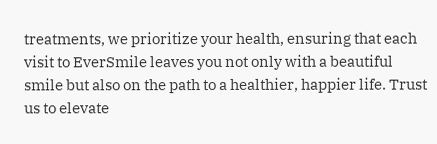treatments, we prioritize your health, ensuring that each visit to EverSmile leaves you not only with a beautiful smile but also on the path to a healthier, happier life. Trust us to elevate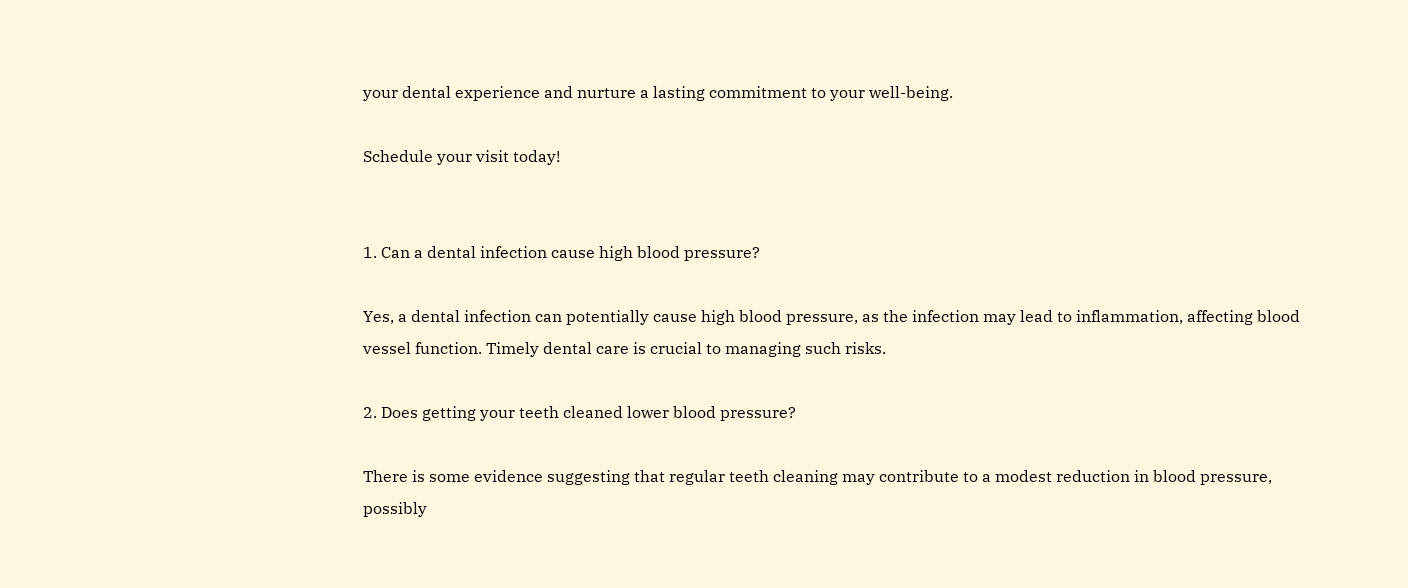your dental experience and nurture a lasting commitment to your well-being.

Schedule your visit today!


1. Can a dental infection cause high blood pressure?

Yes, a dental infection can potentially cause high blood pressure, as the infection may lead to inflammation, affecting blood vessel function. Timely dental care is crucial to managing such risks.

2. Does getting your teeth cleaned lower blood pressure?

There is some evidence suggesting that regular teeth cleaning may contribute to a modest reduction in blood pressure, possibly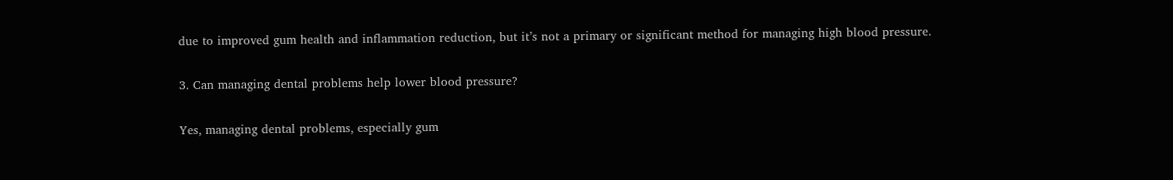due to improved gum health and inflammation reduction, but it’s not a primary or significant method for managing high blood pressure.

3. Can managing dental problems help lower blood pressure?

Yes, managing dental problems, especially gum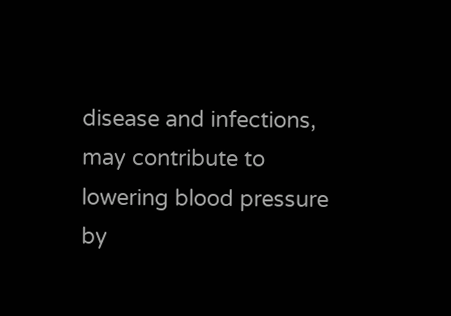disease and infections, may contribute to lowering blood pressure by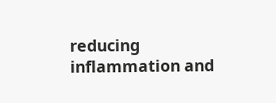reducing inflammation and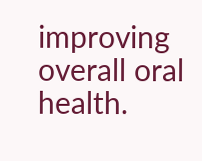improving overall oral health.